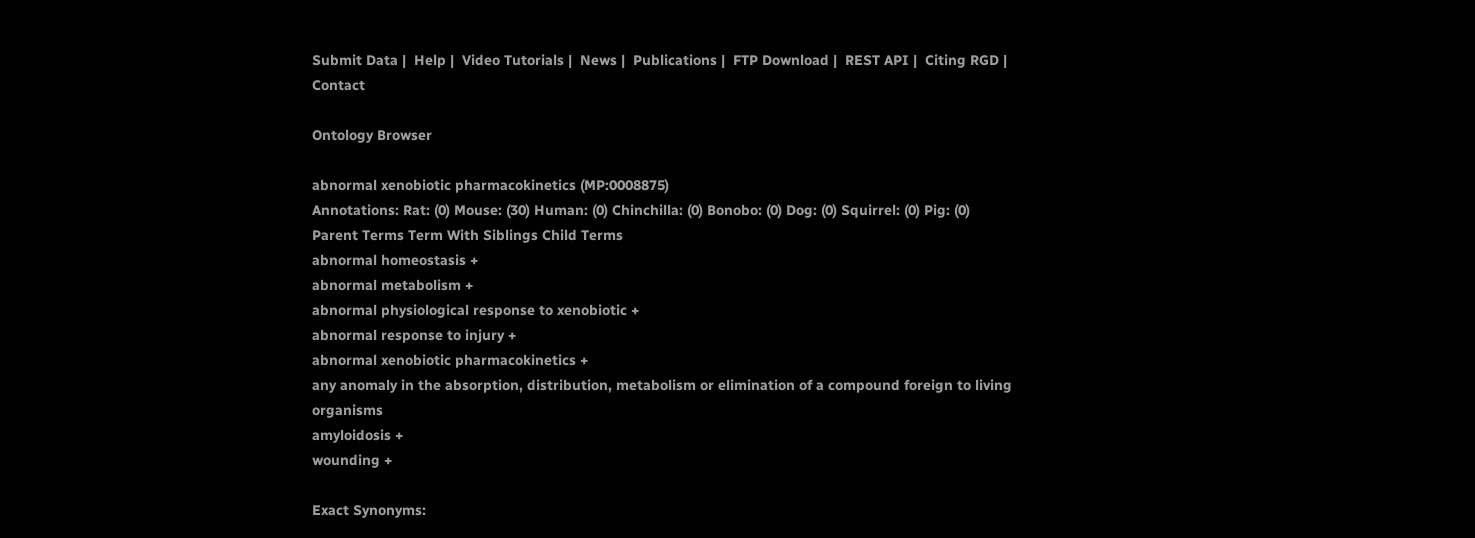Submit Data |  Help |  Video Tutorials |  News |  Publications |  FTP Download |  REST API |  Citing RGD |  Contact

Ontology Browser

abnormal xenobiotic pharmacokinetics (MP:0008875)
Annotations: Rat: (0) Mouse: (30) Human: (0) Chinchilla: (0) Bonobo: (0) Dog: (0) Squirrel: (0) Pig: (0)
Parent Terms Term With Siblings Child Terms
abnormal homeostasis +
abnormal metabolism +
abnormal physiological response to xenobiotic +
abnormal response to injury +
abnormal xenobiotic pharmacokinetics +
any anomaly in the absorption, distribution, metabolism or elimination of a compound foreign to living organisms
amyloidosis +
wounding +

Exact Synonyms: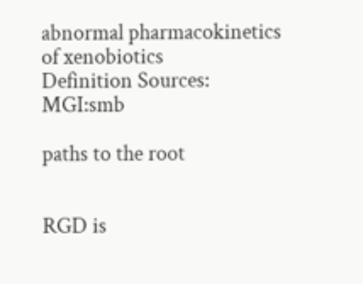abnormal pharmacokinetics of xenobiotics
Definition Sources: MGI:smb

paths to the root


RGD is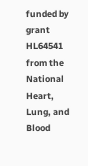funded by grant HL64541 from the National Heart, Lung, and Blood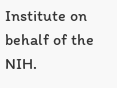Institute on behalf of the NIH.